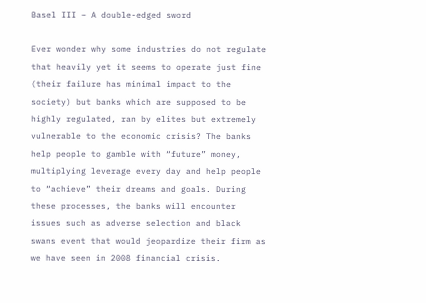Basel III – A double-edged sword

Ever wonder why some industries do not regulate that heavily yet it seems to operate just fine (their failure has minimal impact to the society) but banks which are supposed to be highly regulated, ran by elites but extremely vulnerable to the economic crisis? The banks help people to gamble with “future” money, multiplying leverage every day and help people to “achieve” their dreams and goals. During these processes, the banks will encounter issues such as adverse selection and black swans event that would jeopardize their firm as we have seen in 2008 financial crisis.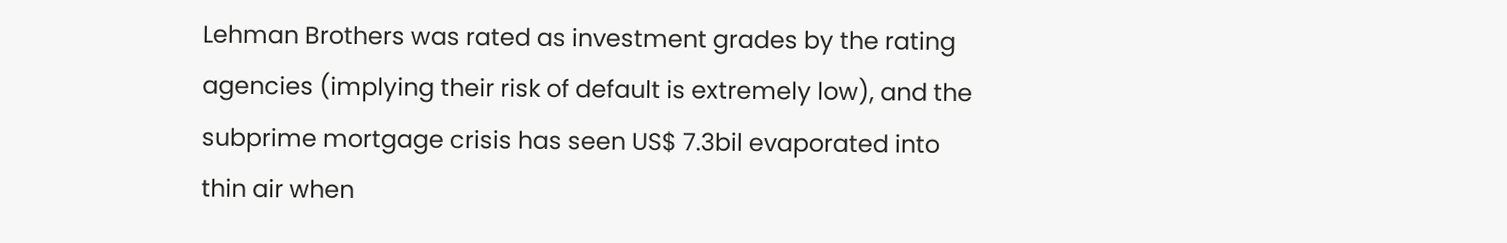Lehman Brothers was rated as investment grades by the rating agencies (implying their risk of default is extremely low), and the subprime mortgage crisis has seen US$ 7.3bil evaporated into thin air when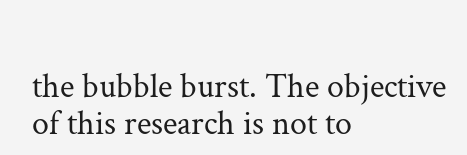the bubble burst. The objective of this research is not to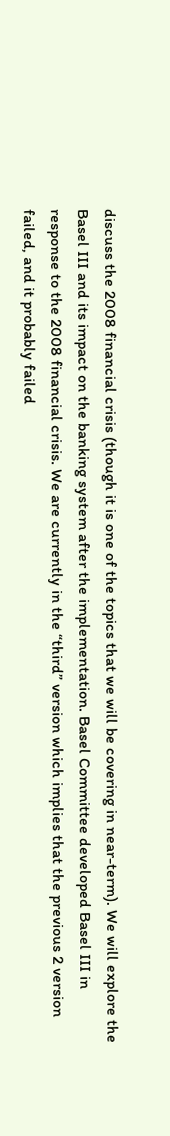discuss the 2008 financial crisis (though it is one of the topics that we will be covering in near-term). We will explore the Basel III and its impact on the banking system after the implementation. Basel Committee developed Basel III in response to the 2008 financial crisis. We are currently in the “third” version which implies that the previous 2 version failed, and it probably failed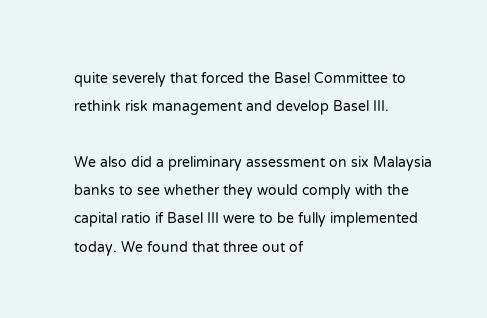quite severely that forced the Basel Committee to rethink risk management and develop Basel III.

We also did a preliminary assessment on six Malaysia banks to see whether they would comply with the capital ratio if Basel III were to be fully implemented today. We found that three out of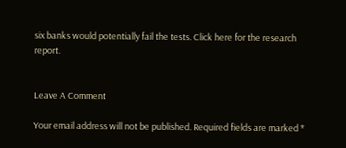six banks would potentially fail the tests. Click here for the research report.


Leave A Comment

Your email address will not be published. Required fields are marked *